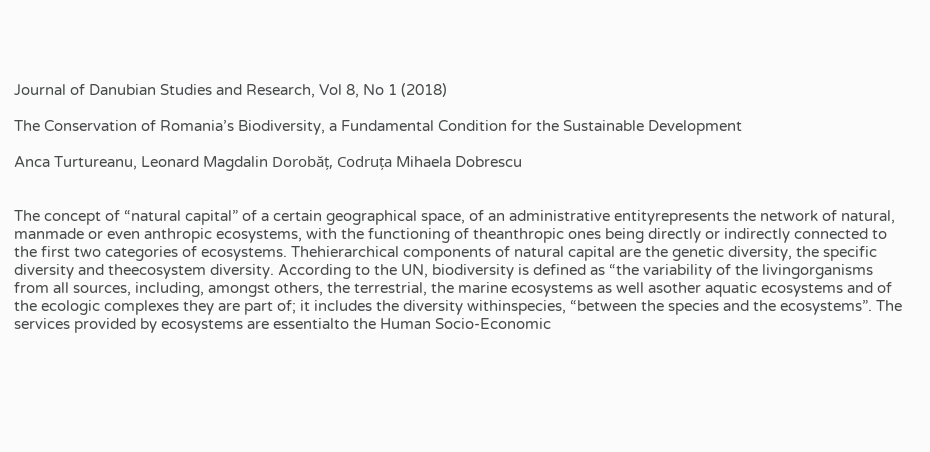Journal of Danubian Studies and Research, Vol 8, No 1 (2018)

The Conservation of Romania’s Biodiversity, a Fundamental Condition for the Sustainable Development

Anca Turtureanu, Leonard Magdalin Dorobăț, Codruța Mihaela Dobrescu


The concept of “natural capital” of a certain geographical space, of an administrative entityrepresents the network of natural, manmade or even anthropic ecosystems, with the functioning of theanthropic ones being directly or indirectly connected to the first two categories of ecosystems. Thehierarchical components of natural capital are the genetic diversity, the specific diversity and theecosystem diversity. According to the UN, biodiversity is defined as “the variability of the livingorganisms from all sources, including, amongst others, the terrestrial, the marine ecosystems as well asother aquatic ecosystems and of the ecologic complexes they are part of; it includes the diversity withinspecies, “between the species and the ecosystems”. The services provided by ecosystems are essentialto the Human Socio-Economic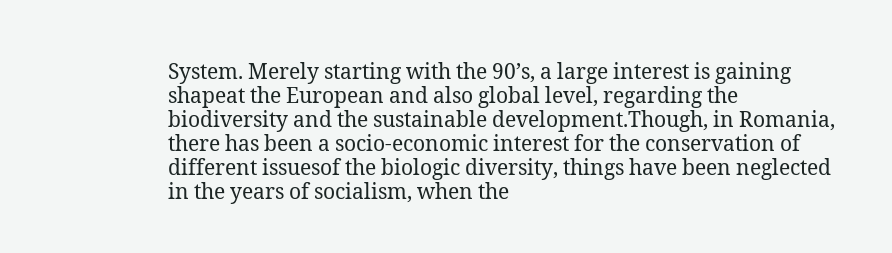System. Merely starting with the 90’s, a large interest is gaining shapeat the European and also global level, regarding the biodiversity and the sustainable development.Though, in Romania, there has been a socio-economic interest for the conservation of different issuesof the biologic diversity, things have been neglected in the years of socialism, when the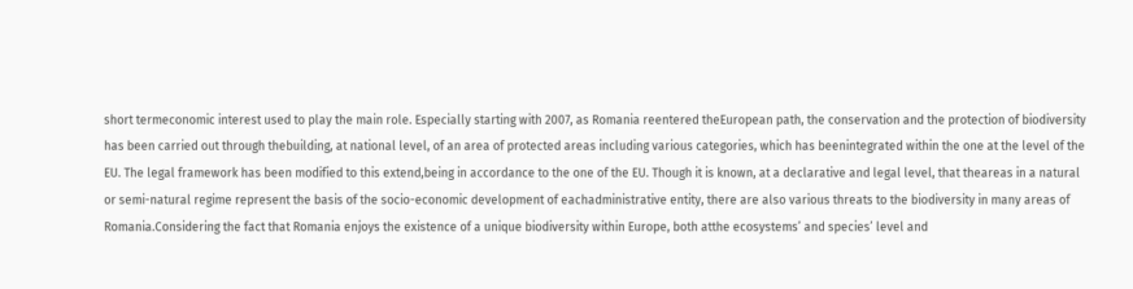short termeconomic interest used to play the main role. Especially starting with 2007, as Romania reentered theEuropean path, the conservation and the protection of biodiversity has been carried out through thebuilding, at national level, of an area of protected areas including various categories, which has beenintegrated within the one at the level of the EU. The legal framework has been modified to this extend,being in accordance to the one of the EU. Though it is known, at a declarative and legal level, that theareas in a natural or semi-natural regime represent the basis of the socio-economic development of eachadministrative entity, there are also various threats to the biodiversity in many areas of Romania.Considering the fact that Romania enjoys the existence of a unique biodiversity within Europe, both atthe ecosystems’ and species’ level and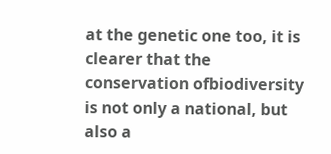at the genetic one too, it is clearer that the conservation ofbiodiversity is not only a national, but also a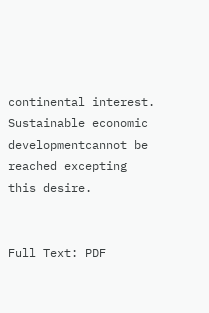continental interest. Sustainable economic developmentcannot be reached excepting this desire.


Full Text: PDF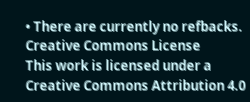• There are currently no refbacks.
Creative Commons License
This work is licensed under a Creative Commons Attribution 4.0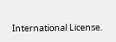International License.